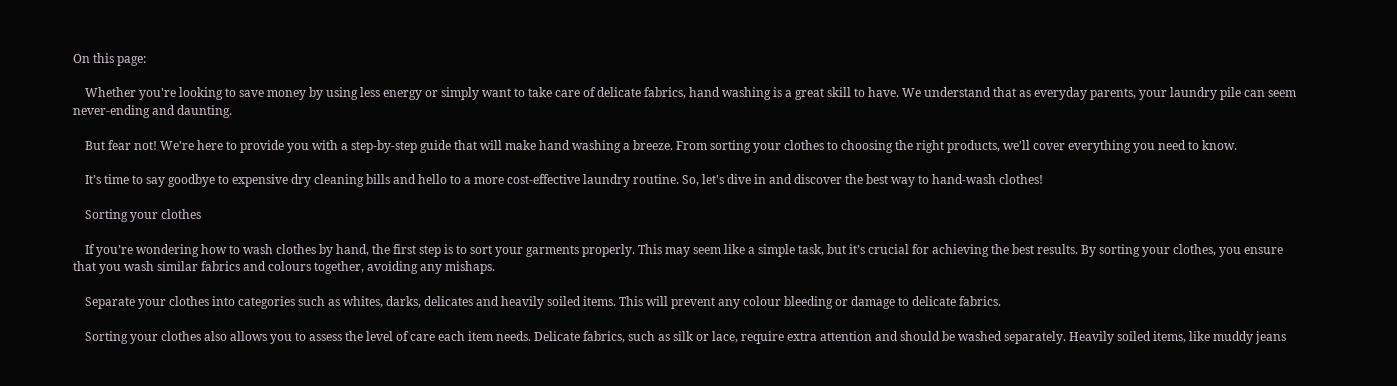On this page:

    Whether you're looking to save money by using less energy or simply want to take care of delicate fabrics, hand washing is a great skill to have. We understand that as everyday parents, your laundry pile can seem never-ending and daunting.

    But fear not! We're here to provide you with a step-by-step guide that will make hand washing a breeze. From sorting your clothes to choosing the right products, we'll cover everything you need to know.

    It’s time to say goodbye to expensive dry cleaning bills and hello to a more cost-effective laundry routine. So, let's dive in and discover the best way to hand-wash clothes!

    Sorting your clothes

    If you’re wondering how to wash clothes by hand, the first step is to sort your garments properly. This may seem like a simple task, but it’s crucial for achieving the best results. By sorting your clothes, you ensure that you wash similar fabrics and colours together, avoiding any mishaps.

    Separate your clothes into categories such as whites, darks, delicates and heavily soiled items. This will prevent any colour bleeding or damage to delicate fabrics.

    Sorting your clothes also allows you to assess the level of care each item needs. Delicate fabrics, such as silk or lace, require extra attention and should be washed separately. Heavily soiled items, like muddy jeans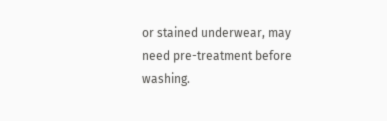or stained underwear, may need pre-treatment before washing.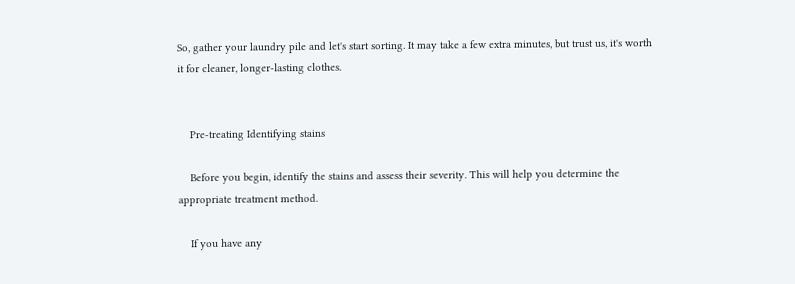So, gather your laundry pile and let's start sorting. It may take a few extra minutes, but trust us, it's worth it for cleaner, longer-lasting clothes.


    Pre-treating Identifying stains

    Before you begin, identify the stains and assess their severity. This will help you determine the appropriate treatment method.

    If you have any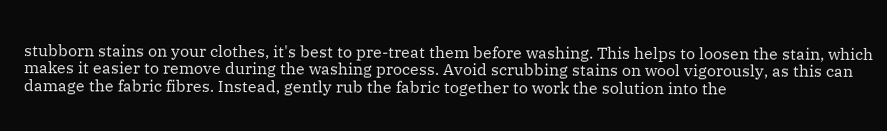stubborn stains on your clothes, it's best to pre-treat them before washing. This helps to loosen the stain, which makes it easier to remove during the washing process. Avoid scrubbing stains on wool vigorously, as this can damage the fabric fibres. Instead, gently rub the fabric together to work the solution into the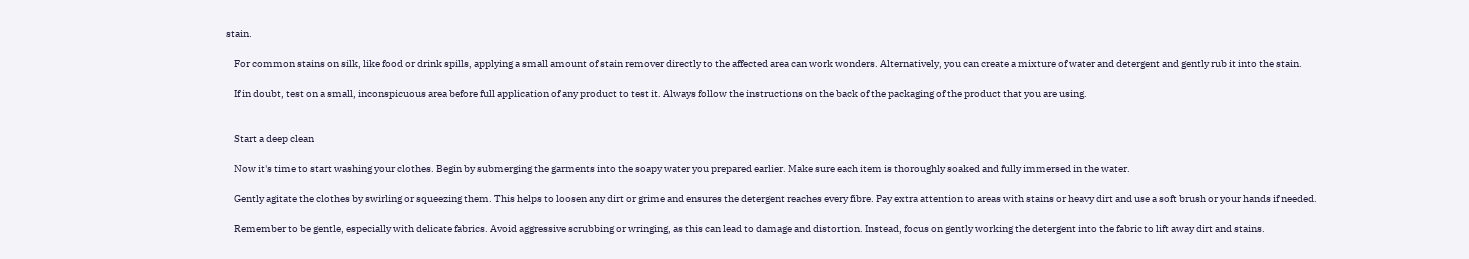stain.

    For common stains on silk, like food or drink spills, applying a small amount of stain remover directly to the affected area can work wonders. Alternatively, you can create a mixture of water and detergent and gently rub it into the stain.

    If in doubt, test on a small, inconspicuous area before full application of any product to test it. Always follow the instructions on the back of the packaging of the product that you are using.


    Start a deep clean

    Now it's time to start washing your clothes. Begin by submerging the garments into the soapy water you prepared earlier. Make sure each item is thoroughly soaked and fully immersed in the water.

    Gently agitate the clothes by swirling or squeezing them. This helps to loosen any dirt or grime and ensures the detergent reaches every fibre. Pay extra attention to areas with stains or heavy dirt and use a soft brush or your hands if needed.

    Remember to be gentle, especially with delicate fabrics. Avoid aggressive scrubbing or wringing, as this can lead to damage and distortion. Instead, focus on gently working the detergent into the fabric to lift away dirt and stains.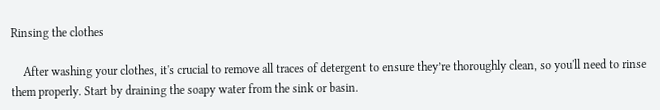Rinsing the clothes

    After washing your clothes, it's crucial to remove all traces of detergent to ensure they’re thoroughly clean, so you'll need to rinse them properly. Start by draining the soapy water from the sink or basin.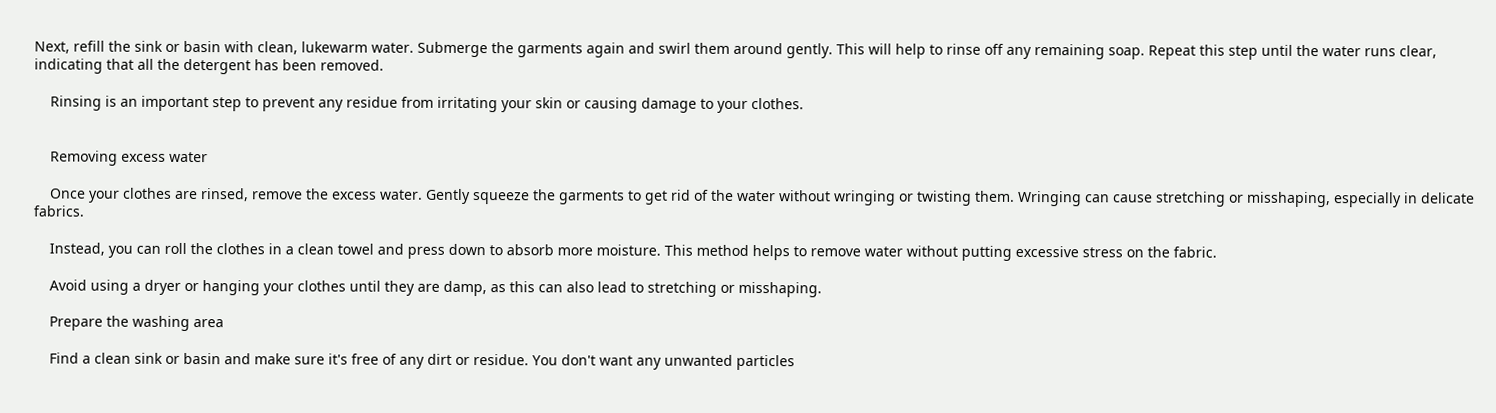Next, refill the sink or basin with clean, lukewarm water. Submerge the garments again and swirl them around gently. This will help to rinse off any remaining soap. Repeat this step until the water runs clear, indicating that all the detergent has been removed.

    Rinsing is an important step to prevent any residue from irritating your skin or causing damage to your clothes.


    Removing excess water

    Once your clothes are rinsed, remove the excess water. Gently squeeze the garments to get rid of the water without wringing or twisting them. Wringing can cause stretching or misshaping, especially in delicate fabrics.

    Instead, you can roll the clothes in a clean towel and press down to absorb more moisture. This method helps to remove water without putting excessive stress on the fabric.

    Avoid using a dryer or hanging your clothes until they are damp, as this can also lead to stretching or misshaping.

    Prepare the washing area

    Find a clean sink or basin and make sure it's free of any dirt or residue. You don't want any unwanted particles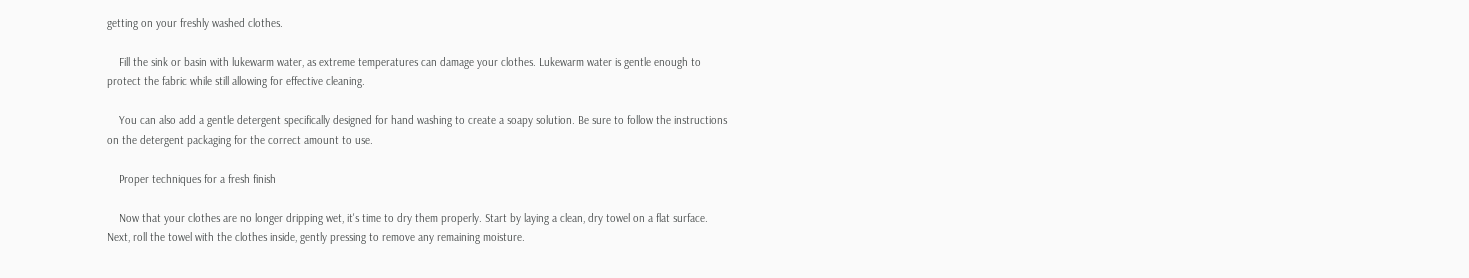getting on your freshly washed clothes.

    Fill the sink or basin with lukewarm water, as extreme temperatures can damage your clothes. Lukewarm water is gentle enough to protect the fabric while still allowing for effective cleaning.

    You can also add a gentle detergent specifically designed for hand washing to create a soapy solution. Be sure to follow the instructions on the detergent packaging for the correct amount to use.

    Proper techniques for a fresh finish

    Now that your clothes are no longer dripping wet, it's time to dry them properly. Start by laying a clean, dry towel on a flat surface. Next, roll the towel with the clothes inside, gently pressing to remove any remaining moisture.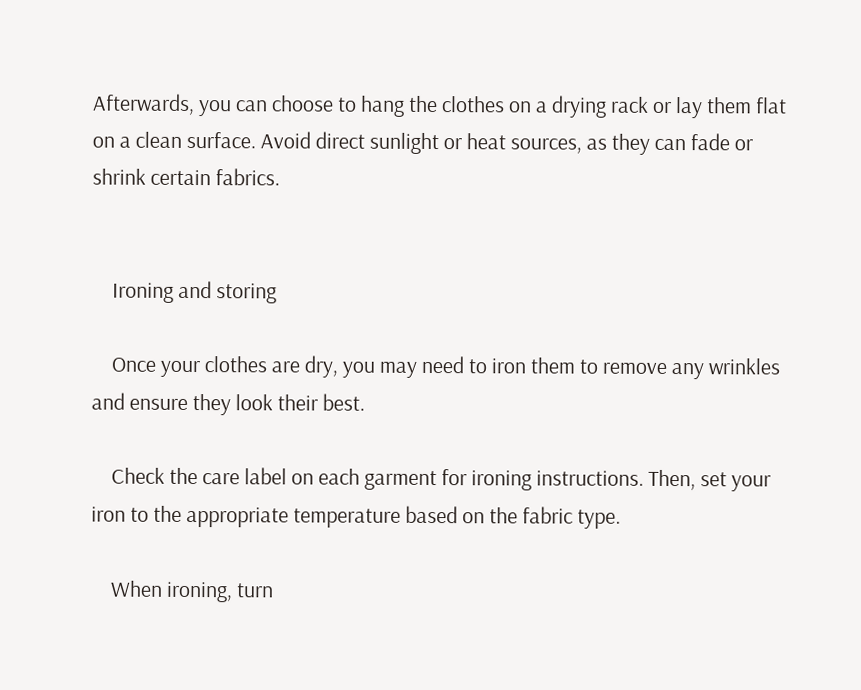Afterwards, you can choose to hang the clothes on a drying rack or lay them flat on a clean surface. Avoid direct sunlight or heat sources, as they can fade or shrink certain fabrics.


    Ironing and storing

    Once your clothes are dry, you may need to iron them to remove any wrinkles and ensure they look their best.

    Check the care label on each garment for ironing instructions. Then, set your iron to the appropriate temperature based on the fabric type.

    When ironing, turn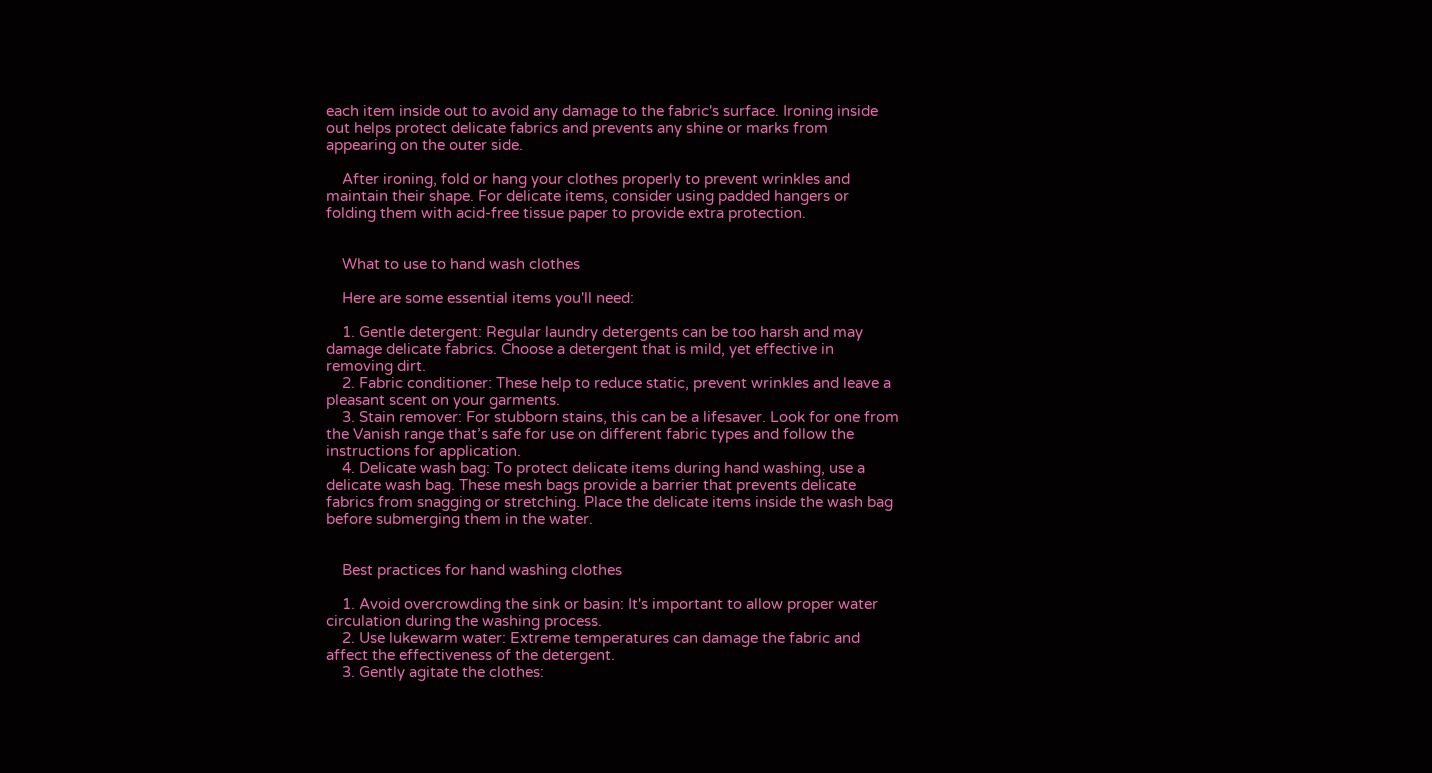each item inside out to avoid any damage to the fabric's surface. Ironing inside out helps protect delicate fabrics and prevents any shine or marks from appearing on the outer side.

    After ironing, fold or hang your clothes properly to prevent wrinkles and maintain their shape. For delicate items, consider using padded hangers or folding them with acid-free tissue paper to provide extra protection.


    What to use to hand wash clothes

    Here are some essential items you'll need:

    1. Gentle detergent: Regular laundry detergents can be too harsh and may damage delicate fabrics. Choose a detergent that is mild, yet effective in removing dirt.
    2. Fabric conditioner: These help to reduce static, prevent wrinkles and leave a pleasant scent on your garments.
    3. Stain remover: For stubborn stains, this can be a lifesaver. Look for one from the Vanish range that’s safe for use on different fabric types and follow the instructions for application.
    4. Delicate wash bag: To protect delicate items during hand washing, use a delicate wash bag. These mesh bags provide a barrier that prevents delicate fabrics from snagging or stretching. Place the delicate items inside the wash bag before submerging them in the water.


    Best practices for hand washing clothes

    1. Avoid overcrowding the sink or basin: It's important to allow proper water circulation during the washing process.
    2. Use lukewarm water: Extreme temperatures can damage the fabric and affect the effectiveness of the detergent.
    3. Gently agitate the clothes: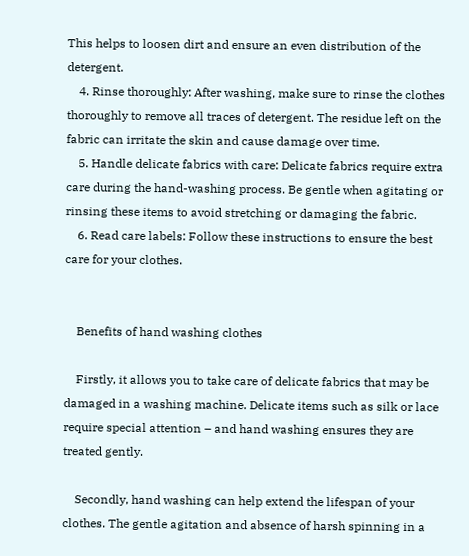This helps to loosen dirt and ensure an even distribution of the detergent.
    4. Rinse thoroughly: After washing, make sure to rinse the clothes thoroughly to remove all traces of detergent. The residue left on the fabric can irritate the skin and cause damage over time.
    5. Handle delicate fabrics with care: Delicate fabrics require extra care during the hand-washing process. Be gentle when agitating or rinsing these items to avoid stretching or damaging the fabric.
    6. Read care labels: Follow these instructions to ensure the best care for your clothes.


    Benefits of hand washing clothes

    Firstly, it allows you to take care of delicate fabrics that may be damaged in a washing machine. Delicate items such as silk or lace require special attention – and hand washing ensures they are treated gently.

    Secondly, hand washing can help extend the lifespan of your clothes. The gentle agitation and absence of harsh spinning in a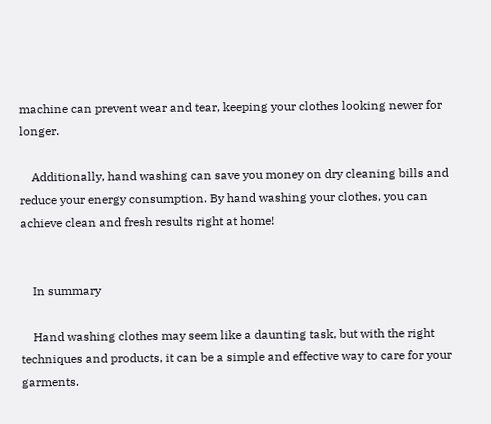machine can prevent wear and tear, keeping your clothes looking newer for longer.

    Additionally, hand washing can save you money on dry cleaning bills and reduce your energy consumption. By hand washing your clothes, you can achieve clean and fresh results right at home!


    In summary

    Hand washing clothes may seem like a daunting task, but with the right techniques and products, it can be a simple and effective way to care for your garments.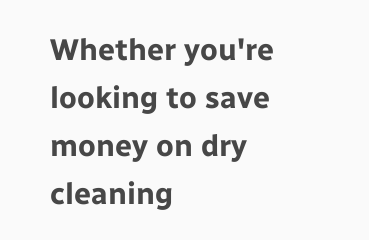Whether you're looking to save money on dry cleaning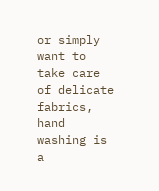or simply want to take care of delicate fabrics, hand washing is a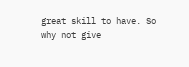great skill to have. So why not give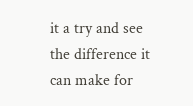it a try and see the difference it can make for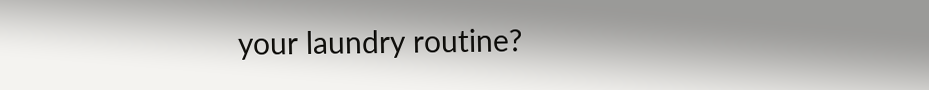your laundry routine?